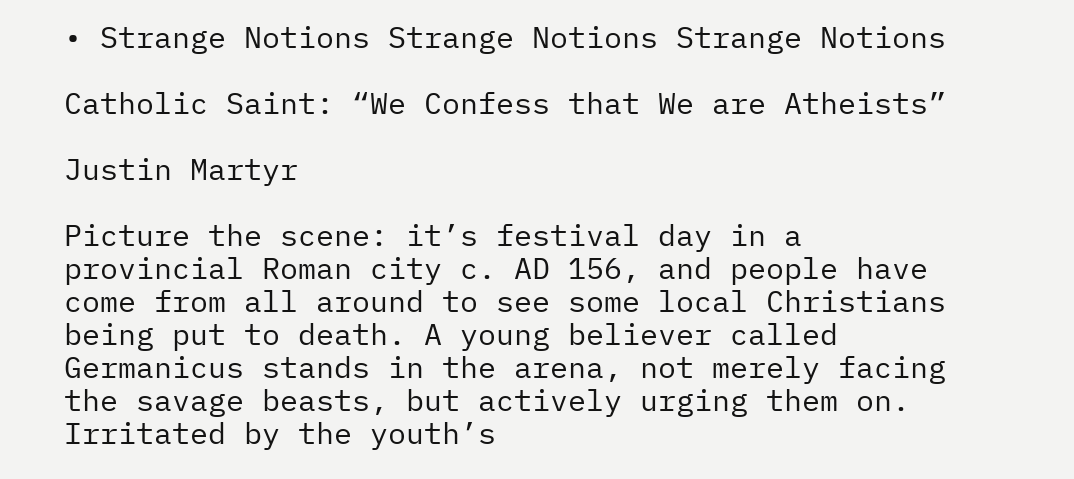• Strange Notions Strange Notions Strange Notions

Catholic Saint: “We Confess that We are Atheists”

Justin Martyr

Picture the scene: it’s festival day in a provincial Roman city c. AD 156, and people have come from all around to see some local Christians being put to death. A young believer called Germanicus stands in the arena, not merely facing the savage beasts, but actively urging them on. Irritated by the youth’s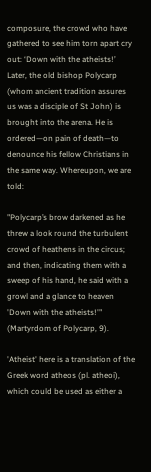composure, the crowd who have gathered to see him torn apart cry out: ‘Down with the atheists!’ Later, the old bishop Polycarp (whom ancient tradition assures us was a disciple of St John) is brought into the arena. He is ordered—on pain of death—to denounce his fellow Christians in the same way. Whereupon, we are told:

"Polycarp’s brow darkened as he threw a look round the turbulent crowd of heathens in the circus; and then, indicating them with a sweep of his hand, he said with a growl and a glance to heaven 'Down with the atheists!'" (Martyrdom of Polycarp, 9).

'Atheist' here is a translation of the Greek word atheos (pl. atheoi), which could be used as either a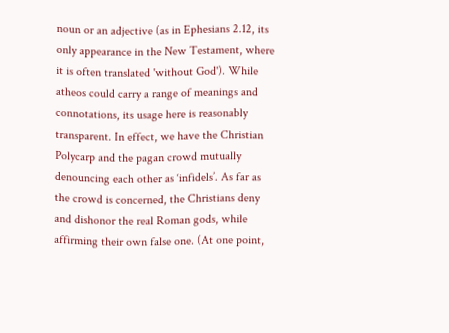noun or an adjective (as in Ephesians 2.12, its only appearance in the New Testament, where it is often translated 'without God'). While atheos could carry a range of meanings and connotations, its usage here is reasonably transparent. In effect, we have the Christian Polycarp and the pagan crowd mutually denouncing each other as ‘infidels’. As far as the crowd is concerned, the Christians deny and dishonor the real Roman gods, while affirming their own false one. (At one point,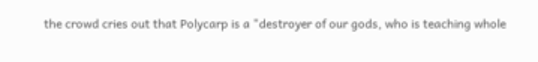the crowd cries out that Polycarp is a "destroyer of our gods, who is teaching whole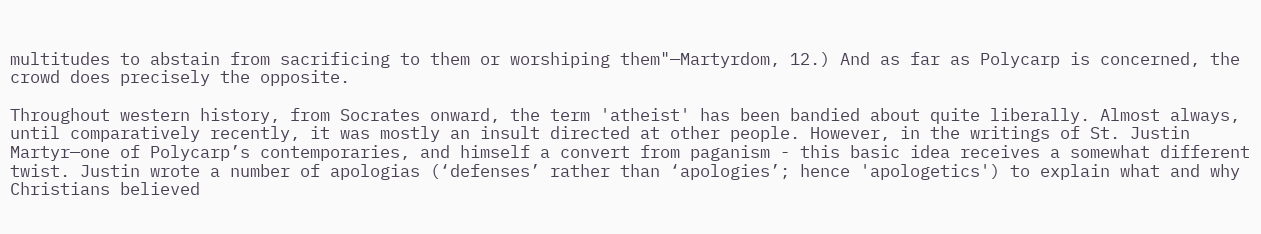multitudes to abstain from sacrificing to them or worshiping them"—Martyrdom, 12.) And as far as Polycarp is concerned, the crowd does precisely the opposite.

Throughout western history, from Socrates onward, the term 'atheist' has been bandied about quite liberally. Almost always, until comparatively recently, it was mostly an insult directed at other people. However, in the writings of St. Justin Martyr—one of Polycarp’s contemporaries, and himself a convert from paganism - this basic idea receives a somewhat different twist. Justin wrote a number of apologias (‘defenses’ rather than ‘apologies’; hence 'apologetics') to explain what and why Christians believed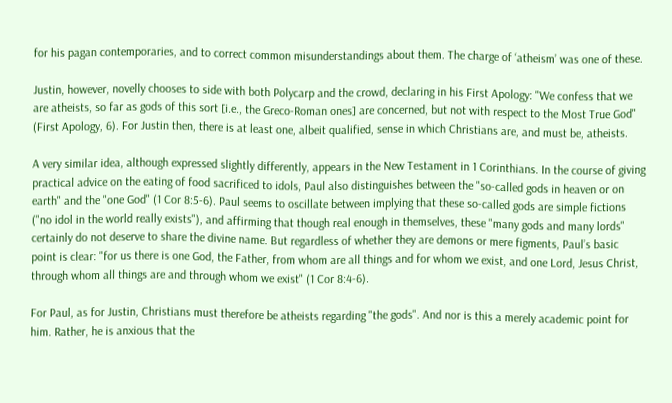for his pagan contemporaries, and to correct common misunderstandings about them. The charge of ‘atheism’ was one of these.

Justin, however, novelly chooses to side with both Polycarp and the crowd, declaring in his First Apology: "We confess that we are atheists, so far as gods of this sort [i.e., the Greco-Roman ones] are concerned, but not with respect to the Most True God" (First Apology, 6). For Justin then, there is at least one, albeit qualified, sense in which Christians are, and must be, atheists.

A very similar idea, although expressed slightly differently, appears in the New Testament in 1 Corinthians. In the course of giving practical advice on the eating of food sacrificed to idols, Paul also distinguishes between the "so-called gods in heaven or on earth" and the "one God" (1 Cor 8:5-6). Paul seems to oscillate between implying that these so-called gods are simple fictions ("no idol in the world really exists"), and affirming that though real enough in themselves, these "many gods and many lords" certainly do not deserve to share the divine name. But regardless of whether they are demons or mere figments, Paul’s basic point is clear: "for us there is one God, the Father, from whom are all things and for whom we exist, and one Lord, Jesus Christ, through whom all things are and through whom we exist" (1 Cor 8:4-6).

For Paul, as for Justin, Christians must therefore be atheists regarding "the gods". And nor is this a merely academic point for him. Rather, he is anxious that the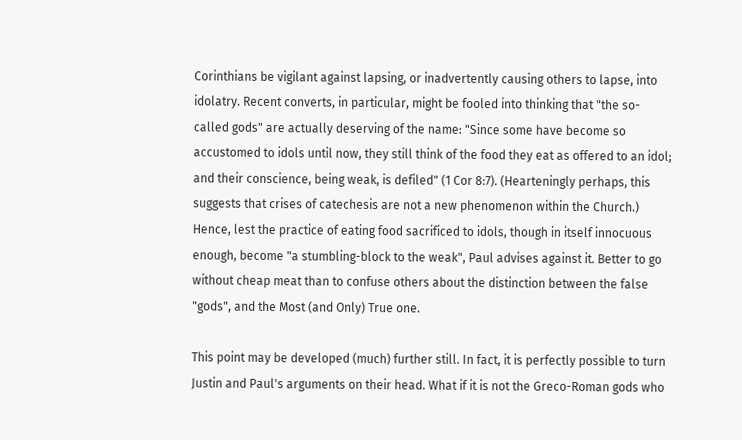Corinthians be vigilant against lapsing, or inadvertently causing others to lapse, into idolatry. Recent converts, in particular, might be fooled into thinking that "the so-called gods" are actually deserving of the name: "Since some have become so accustomed to idols until now, they still think of the food they eat as offered to an idol; and their conscience, being weak, is defiled" (1 Cor 8:7). (Hearteningly perhaps, this suggests that crises of catechesis are not a new phenomenon within the Church.) Hence, lest the practice of eating food sacrificed to idols, though in itself innocuous enough, become "a stumbling-block to the weak", Paul advises against it. Better to go without cheap meat than to confuse others about the distinction between the false "gods", and the Most (and Only) True one.

This point may be developed (much) further still. In fact, it is perfectly possible to turn Justin and Paul's arguments on their head. What if it is not the Greco-Roman gods who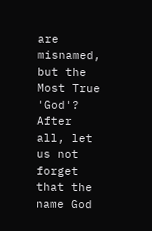are misnamed, but the Most True 'God'? After all, let us not forget that the name God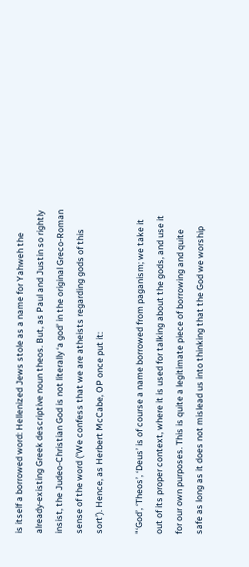is itself a borrowed word: Hellenized Jews stole as a name for Yahweh the already-existing Greek descriptive noun theos. But, as Paul and Justin so rightly insist, the Judeo-Christian God is not literally ‘a god’ in the original Greco-Roman sense of the word (‘We confess that we are atheists regarding gods of this sort’). Hence, as Herbert McCabe, OP once put it:

"‘God’, ‘Theos’, ‘Deus’ is of course a name borrowed from paganism; we take it out of its proper context, where it is used for talking about the gods, and use it for our own purposes. This is quite a legitimate piece of borrowing and quite safe as long as it does not mislead us into thinking that the God we worship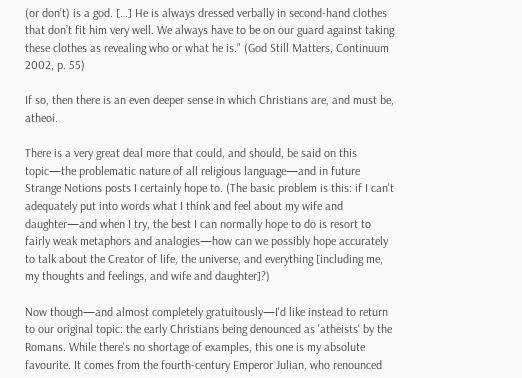(or don’t) is a god. […] He is always dressed verbally in second-hand clothes that don’t fit him very well. We always have to be on our guard against taking these clothes as revealing who or what he is." (God Still Matters, Continuum 2002, p. 55)

If so, then there is an even deeper sense in which Christians are, and must be, atheoi.

There is a very great deal more that could, and should, be said on this topic—the problematic nature of all religious language—and in future Strange Notions posts I certainly hope to. (The basic problem is this: if I can't adequately put into words what I think and feel about my wife and daughter—and when I try, the best I can normally hope to do is resort to fairly weak metaphors and analogies—how can we possibly hope accurately to talk about the Creator of life, the universe, and everything [including me, my thoughts and feelings, and wife and daughter]?)

Now though—and almost completely gratuitously—I'd like instead to return to our original topic: the early Christians being denounced as 'atheists' by the Romans. While there's no shortage of examples, this one is my absolute favourite. It comes from the fourth-century Emperor Julian, who renounced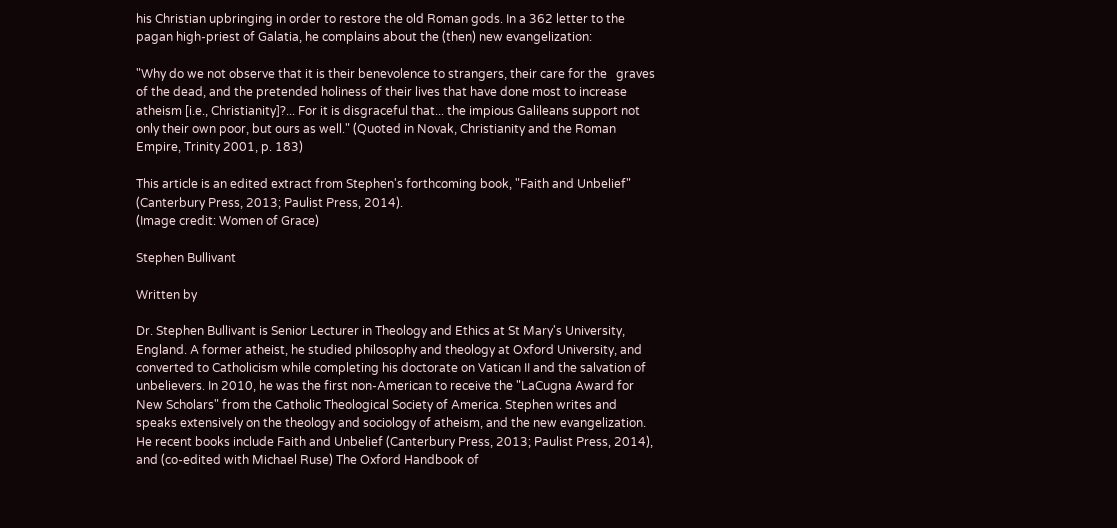his Christian upbringing in order to restore the old Roman gods. In a 362 letter to the pagan high-priest of Galatia, he complains about the (then) new evangelization:

"Why do we not observe that it is their benevolence to strangers, their care for the   graves of the dead, and the pretended holiness of their lives that have done most to increase atheism [i.e., Christianity]?... For it is disgraceful that... the impious Galileans support not only their own poor, but ours as well." (Quoted in Novak, Christianity and the Roman Empire, Trinity 2001, p. 183)

This article is an edited extract from Stephen's forthcoming book, "Faith and Unbelief" (Canterbury Press, 2013; Paulist Press, 2014).
(Image credit: Women of Grace)

Stephen Bullivant

Written by

Dr. Stephen Bullivant is Senior Lecturer in Theology and Ethics at St Mary's University, England. A former atheist, he studied philosophy and theology at Oxford University, and converted to Catholicism while completing his doctorate on Vatican II and the salvation of unbelievers. In 2010, he was the first non-American to receive the "LaCugna Award for New Scholars" from the Catholic Theological Society of America. Stephen writes and speaks extensively on the theology and sociology of atheism, and the new evangelization. He recent books include Faith and Unbelief (Canterbury Press, 2013; Paulist Press, 2014), and (co-edited with Michael Ruse) The Oxford Handbook of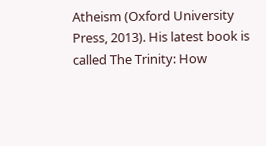Atheism (Oxford University Press, 2013). His latest book is called The Trinity: How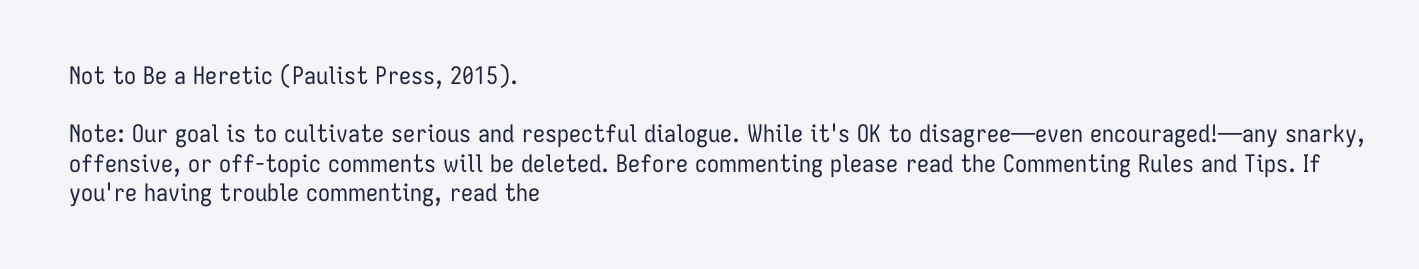Not to Be a Heretic (Paulist Press, 2015).

Note: Our goal is to cultivate serious and respectful dialogue. While it's OK to disagree—even encouraged!—any snarky, offensive, or off-topic comments will be deleted. Before commenting please read the Commenting Rules and Tips. If you're having trouble commenting, read the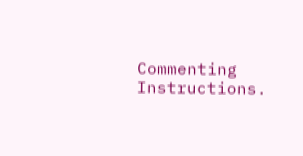Commenting Instructions.